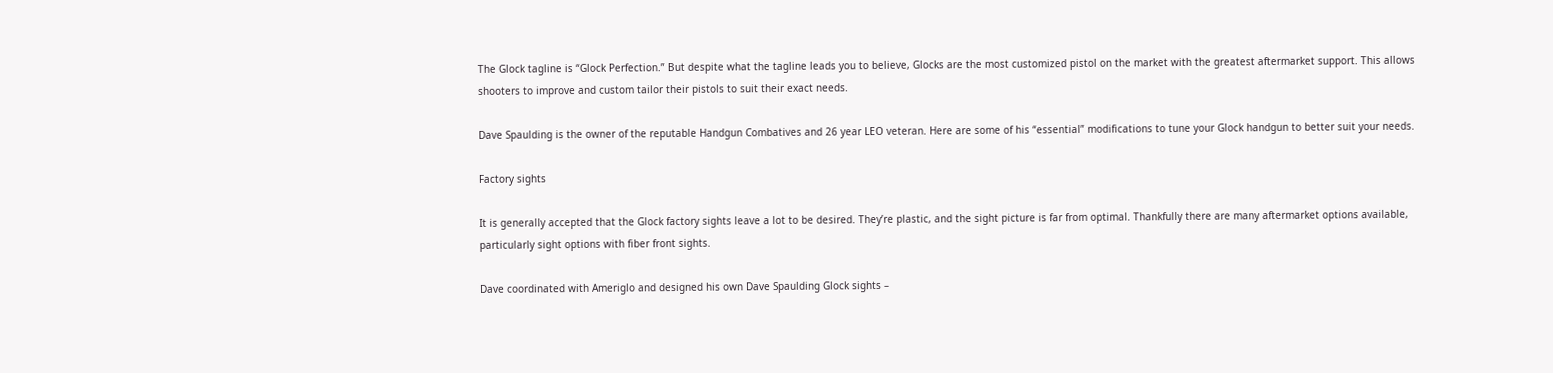The Glock tagline is “Glock Perfection.” But despite what the tagline leads you to believe, Glocks are the most customized pistol on the market with the greatest aftermarket support. This allows shooters to improve and custom tailor their pistols to suit their exact needs.

Dave Spaulding is the owner of the reputable Handgun Combatives and 26 year LEO veteran. Here are some of his “essential” modifications to tune your Glock handgun to better suit your needs.

Factory sights

It is generally accepted that the Glock factory sights leave a lot to be desired. They’re plastic, and the sight picture is far from optimal. Thankfully there are many aftermarket options available, particularly sight options with fiber front sights.

Dave coordinated with Ameriglo and designed his own Dave Spaulding Glock sights –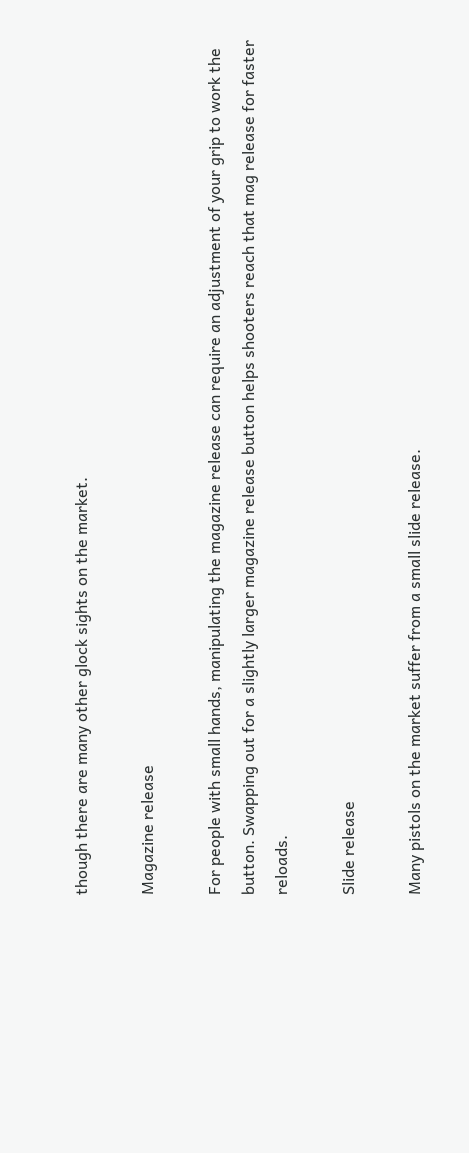though there are many other glock sights on the market.

Magazine release

For people with small hands, manipulating the magazine release can require an adjustment of your grip to work the button. Swapping out for a slightly larger magazine release button helps shooters reach that mag release for faster reloads.

Slide release

Many pistols on the market suffer from a small slide release.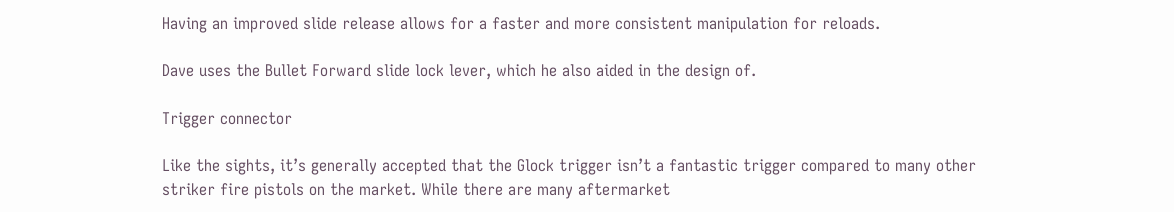Having an improved slide release allows for a faster and more consistent manipulation for reloads.

Dave uses the Bullet Forward slide lock lever, which he also aided in the design of.

Trigger connector

Like the sights, it’s generally accepted that the Glock trigger isn’t a fantastic trigger compared to many other striker fire pistols on the market. While there are many aftermarket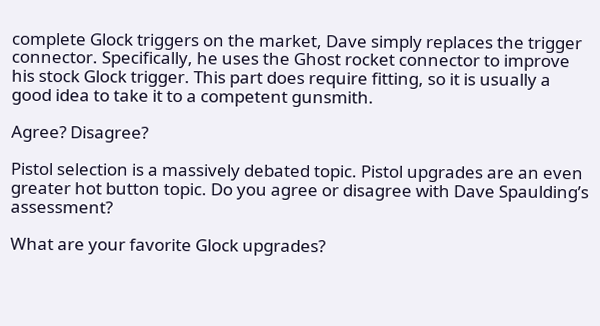complete Glock triggers on the market, Dave simply replaces the trigger connector. Specifically, he uses the Ghost rocket connector to improve his stock Glock trigger. This part does require fitting, so it is usually a good idea to take it to a competent gunsmith.

Agree? Disagree?

Pistol selection is a massively debated topic. Pistol upgrades are an even greater hot button topic. Do you agree or disagree with Dave Spaulding’s assessment?

What are your favorite Glock upgrades?